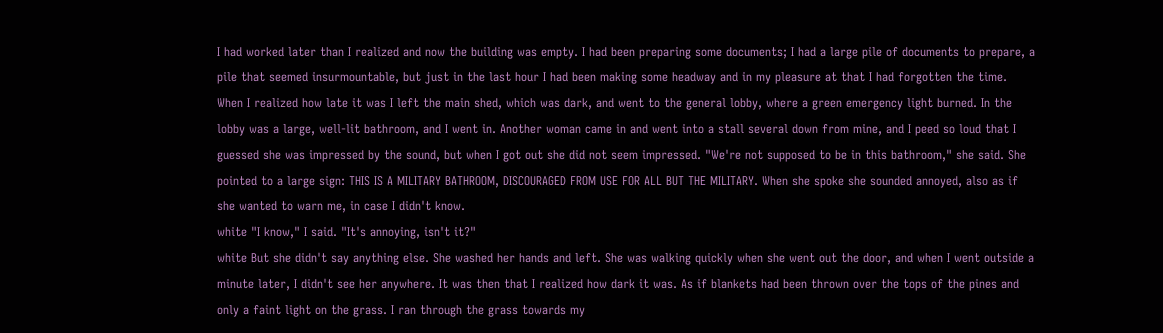I had worked later than I realized and now the building was empty. I had been preparing some documents; I had a large pile of documents to prepare, a pile that seemed insurmountable, but just in the last hour I had been making some headway and in my pleasure at that I had forgotten the time. When I realized how late it was I left the main shed, which was dark, and went to the general lobby, where a green emergency light burned. In the lobby was a large, well-lit bathroom, and I went in. Another woman came in and went into a stall several down from mine, and I peed so loud that I guessed she was impressed by the sound, but when I got out she did not seem impressed. "We're not supposed to be in this bathroom," she said. She pointed to a large sign: THIS IS A MILITARY BATHROOM, DISCOURAGED FROM USE FOR ALL BUT THE MILITARY. When she spoke she sounded annoyed, also as if she wanted to warn me, in case I didn't know.
white "I know," I said. "It's annoying, isn't it?"
white But she didn't say anything else. She washed her hands and left. She was walking quickly when she went out the door, and when I went outside a minute later, I didn't see her anywhere. It was then that I realized how dark it was. As if blankets had been thrown over the tops of the pines and only a faint light on the grass. I ran through the grass towards my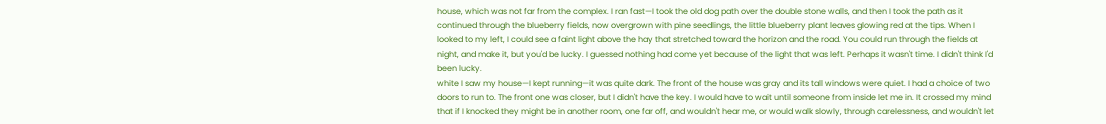house, which was not far from the complex. I ran fast—I took the old dog path over the double stone walls, and then I took the path as it continued through the blueberry fields, now overgrown with pine seedlings, the little blueberry plant leaves glowing red at the tips. When I looked to my left, I could see a faint light above the hay that stretched toward the horizon and the road. You could run through the fields at night, and make it, but you'd be lucky. I guessed nothing had come yet because of the light that was left. Perhaps it wasn't time. I didn't think I'd been lucky.
white I saw my house—I kept running—it was quite dark. The front of the house was gray and its tall windows were quiet. I had a choice of two doors to run to. The front one was closer, but I didn't have the key. I would have to wait until someone from inside let me in. It crossed my mind that if I knocked they might be in another room, one far off, and wouldn't hear me, or would walk slowly, through carelessness, and wouldn't let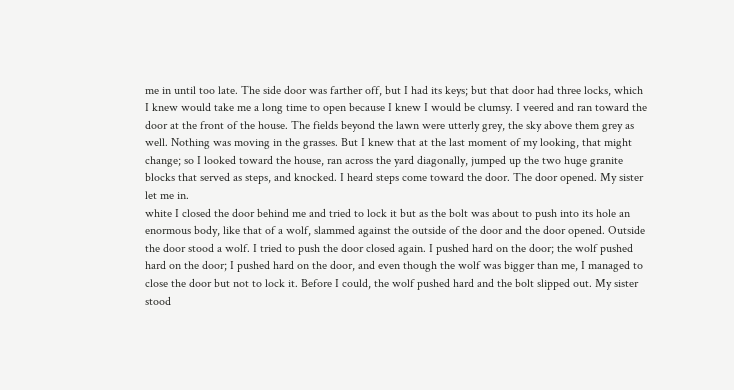me in until too late. The side door was farther off, but I had its keys; but that door had three locks, which I knew would take me a long time to open because I knew I would be clumsy. I veered and ran toward the door at the front of the house. The fields beyond the lawn were utterly grey, the sky above them grey as well. Nothing was moving in the grasses. But I knew that at the last moment of my looking, that might change; so I looked toward the house, ran across the yard diagonally, jumped up the two huge granite blocks that served as steps, and knocked. I heard steps come toward the door. The door opened. My sister let me in.
white I closed the door behind me and tried to lock it but as the bolt was about to push into its hole an enormous body, like that of a wolf, slammed against the outside of the door and the door opened. Outside the door stood a wolf. I tried to push the door closed again. I pushed hard on the door; the wolf pushed hard on the door; I pushed hard on the door, and even though the wolf was bigger than me, I managed to close the door but not to lock it. Before I could, the wolf pushed hard and the bolt slipped out. My sister stood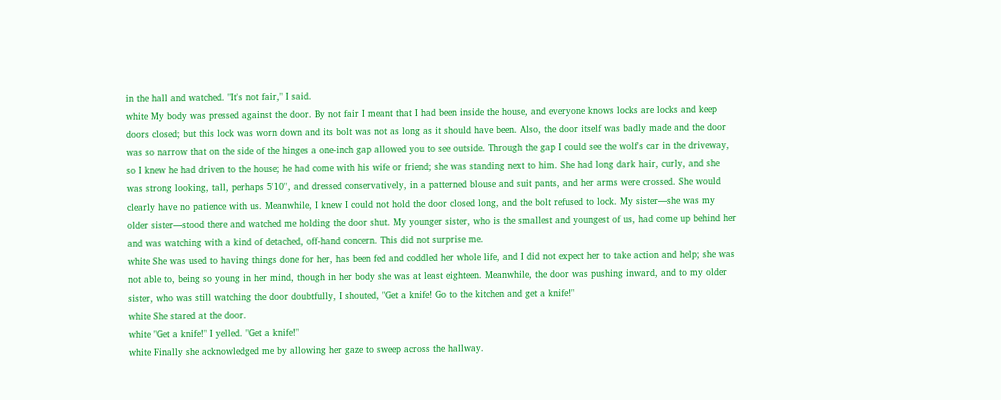in the hall and watched. "It's not fair," I said.
white My body was pressed against the door. By not fair I meant that I had been inside the house, and everyone knows locks are locks and keep doors closed; but this lock was worn down and its bolt was not as long as it should have been. Also, the door itself was badly made and the door was so narrow that on the side of the hinges a one-inch gap allowed you to see outside. Through the gap I could see the wolf's car in the driveway, so I knew he had driven to the house; he had come with his wife or friend; she was standing next to him. She had long dark hair, curly, and she was strong looking, tall, perhaps 5'10'', and dressed conservatively, in a patterned blouse and suit pants, and her arms were crossed. She would clearly have no patience with us. Meanwhile, I knew I could not hold the door closed long, and the bolt refused to lock. My sister—she was my older sister—stood there and watched me holding the door shut. My younger sister, who is the smallest and youngest of us, had come up behind her and was watching with a kind of detached, off-hand concern. This did not surprise me.
white She was used to having things done for her, has been fed and coddled her whole life, and I did not expect her to take action and help; she was not able to, being so young in her mind, though in her body she was at least eighteen. Meanwhile, the door was pushing inward, and to my older sister, who was still watching the door doubtfully, I shouted, "Get a knife! Go to the kitchen and get a knife!"
white She stared at the door.
white "Get a knife!" I yelled. "Get a knife!"
white Finally she acknowledged me by allowing her gaze to sweep across the hallway.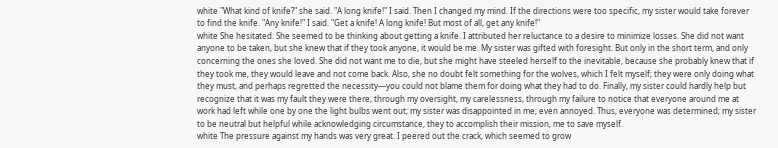white "What kind of knife?" she said. "A long knife!" I said. Then I changed my mind. If the directions were too specific, my sister would take forever to find the knife. "Any knife!" I said. "Get a knife! A long knife! But most of all, get any knife!"
white She hesitated. She seemed to be thinking about getting a knife. I attributed her reluctance to a desire to minimize losses. She did not want anyone to be taken, but she knew that if they took anyone, it would be me. My sister was gifted with foresight. But only in the short term, and only concerning the ones she loved. She did not want me to die, but she might have steeled herself to the inevitable, because she probably knew that if they took me, they would leave and not come back. Also, she no doubt felt something for the wolves, which I felt myself; they were only doing what they must, and perhaps regretted the necessity—you could not blame them for doing what they had to do. Finally, my sister could hardly help but recognize that it was my fault they were there, through my oversight, my carelessness, through my failure to notice that everyone around me at work had left while one by one the light bulbs went out; my sister was disappointed in me, even annoyed. Thus, everyone was determined; my sister to be neutral but helpful while acknowledging circumstance, they to accomplish their mission, me to save myself.
white The pressure against my hands was very great. I peered out the crack, which seemed to grow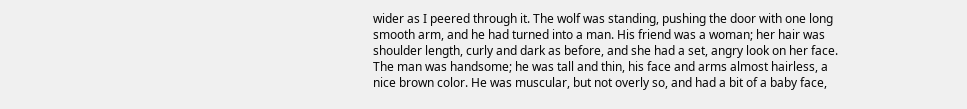wider as I peered through it. The wolf was standing, pushing the door with one long smooth arm, and he had turned into a man. His friend was a woman; her hair was shoulder length, curly and dark as before, and she had a set, angry look on her face. The man was handsome; he was tall and thin, his face and arms almost hairless, a nice brown color. He was muscular, but not overly so, and had a bit of a baby face,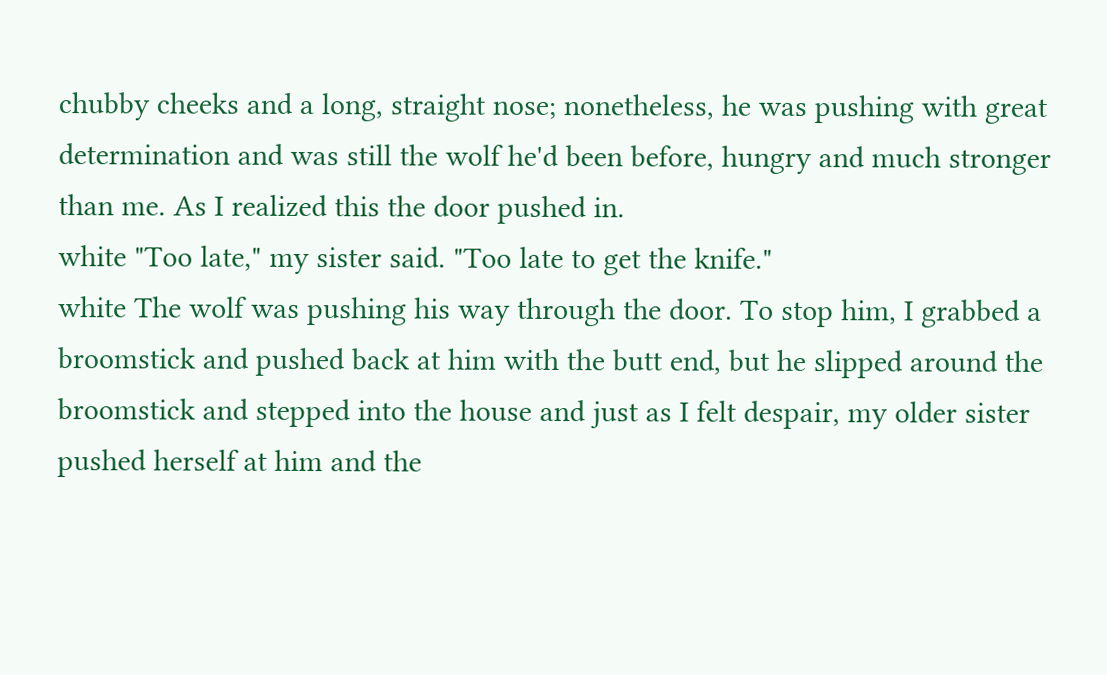chubby cheeks and a long, straight nose; nonetheless, he was pushing with great determination and was still the wolf he'd been before, hungry and much stronger than me. As I realized this the door pushed in.
white "Too late," my sister said. "Too late to get the knife."
white The wolf was pushing his way through the door. To stop him, I grabbed a broomstick and pushed back at him with the butt end, but he slipped around the broomstick and stepped into the house and just as I felt despair, my older sister pushed herself at him and the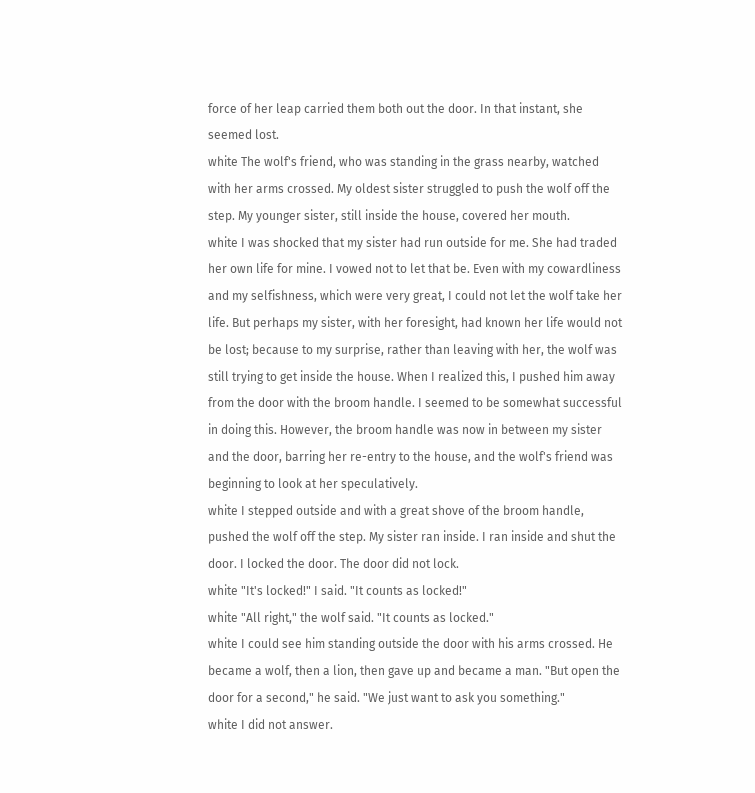force of her leap carried them both out the door. In that instant, she seemed lost.
white The wolf's friend, who was standing in the grass nearby, watched with her arms crossed. My oldest sister struggled to push the wolf off the step. My younger sister, still inside the house, covered her mouth.
white I was shocked that my sister had run outside for me. She had traded her own life for mine. I vowed not to let that be. Even with my cowardliness and my selfishness, which were very great, I could not let the wolf take her life. But perhaps my sister, with her foresight, had known her life would not be lost; because to my surprise, rather than leaving with her, the wolf was still trying to get inside the house. When I realized this, I pushed him away from the door with the broom handle. I seemed to be somewhat successful in doing this. However, the broom handle was now in between my sister and the door, barring her re-entry to the house, and the wolf's friend was beginning to look at her speculatively.
white I stepped outside and with a great shove of the broom handle, pushed the wolf off the step. My sister ran inside. I ran inside and shut the door. I locked the door. The door did not lock.
white "It's locked!" I said. "It counts as locked!"
white "All right," the wolf said. "It counts as locked."
white I could see him standing outside the door with his arms crossed. He became a wolf, then a lion, then gave up and became a man. "But open the door for a second," he said. "We just want to ask you something."
white I did not answer.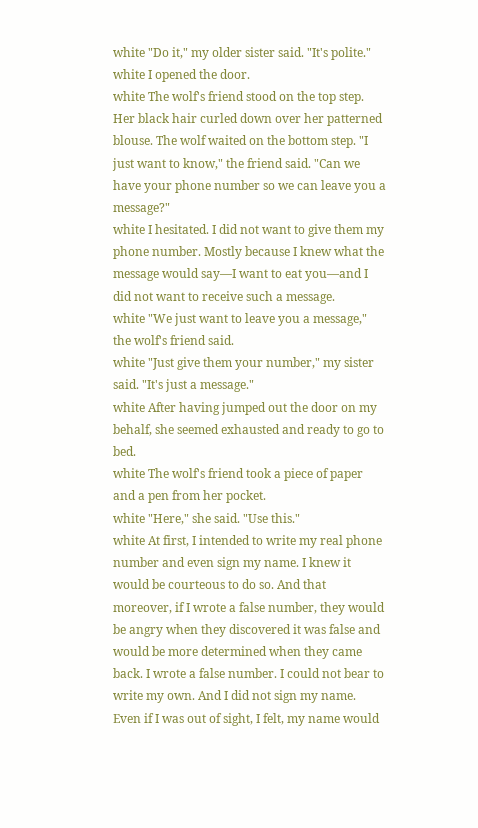white "Do it," my older sister said. "It's polite."
white I opened the door.
white The wolf's friend stood on the top step. Her black hair curled down over her patterned blouse. The wolf waited on the bottom step. "I just want to know," the friend said. "Can we have your phone number so we can leave you a message?"
white I hesitated. I did not want to give them my phone number. Mostly because I knew what the message would say—I want to eat you—and I did not want to receive such a message.
white "We just want to leave you a message," the wolf's friend said.
white "Just give them your number," my sister said. "It's just a message."
white After having jumped out the door on my behalf, she seemed exhausted and ready to go to bed.
white The wolf's friend took a piece of paper and a pen from her pocket.
white "Here," she said. "Use this."
white At first, I intended to write my real phone number and even sign my name. I knew it would be courteous to do so. And that moreover, if I wrote a false number, they would be angry when they discovered it was false and would be more determined when they came back. I wrote a false number. I could not bear to write my own. And I did not sign my name. Even if I was out of sight, I felt, my name would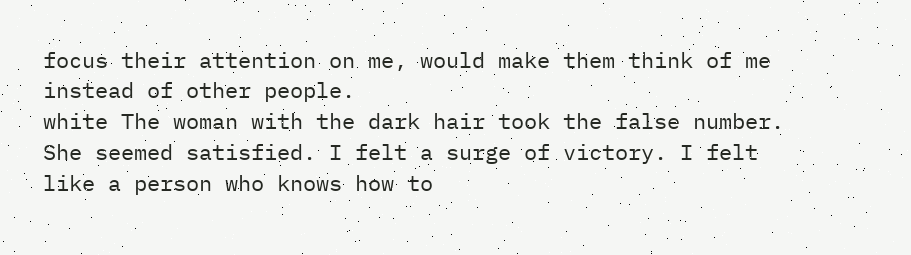focus their attention on me, would make them think of me instead of other people.
white The woman with the dark hair took the false number. She seemed satisfied. I felt a surge of victory. I felt like a person who knows how to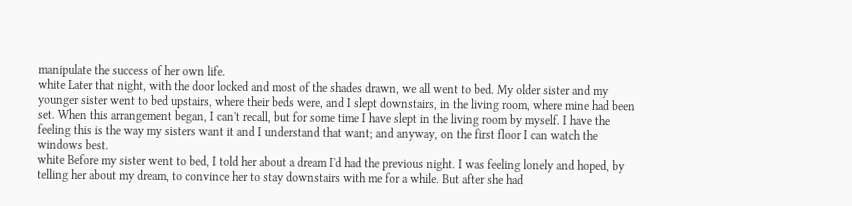manipulate the success of her own life.
white Later that night, with the door locked and most of the shades drawn, we all went to bed. My older sister and my younger sister went to bed upstairs, where their beds were, and I slept downstairs, in the living room, where mine had been set. When this arrangement began, I can't recall, but for some time I have slept in the living room by myself. I have the feeling this is the way my sisters want it and I understand that want; and anyway, on the first floor I can watch the windows best.
white Before my sister went to bed, I told her about a dream I'd had the previous night. I was feeling lonely and hoped, by telling her about my dream, to convince her to stay downstairs with me for a while. But after she had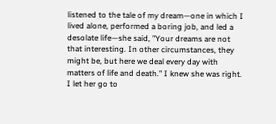listened to the tale of my dream—one in which I lived alone, performed a boring job, and led a desolate life—she said, "Your dreams are not that interesting. In other circumstances, they might be, but here we deal every day with matters of life and death." I knew she was right. I let her go to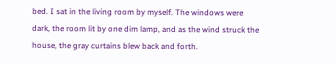bed. I sat in the living room by myself. The windows were dark, the room lit by one dim lamp, and as the wind struck the house, the gray curtains blew back and forth.